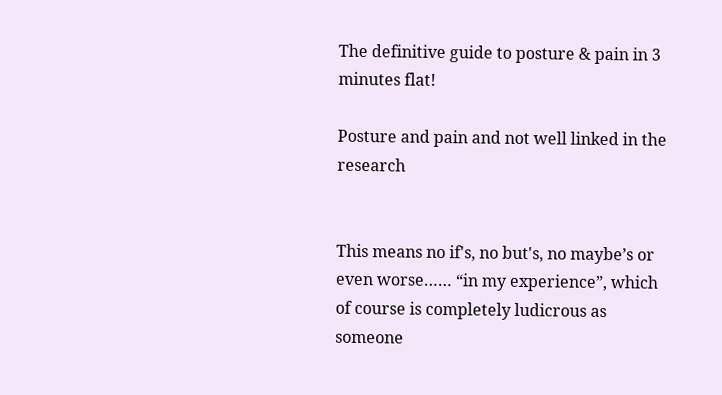The definitive guide to posture & pain in 3 minutes flat!

Posture and pain and not well linked in the research


This means no if's, no but's, no maybe’s or even worse…… “in my experience”, which of course is completely ludicrous as someone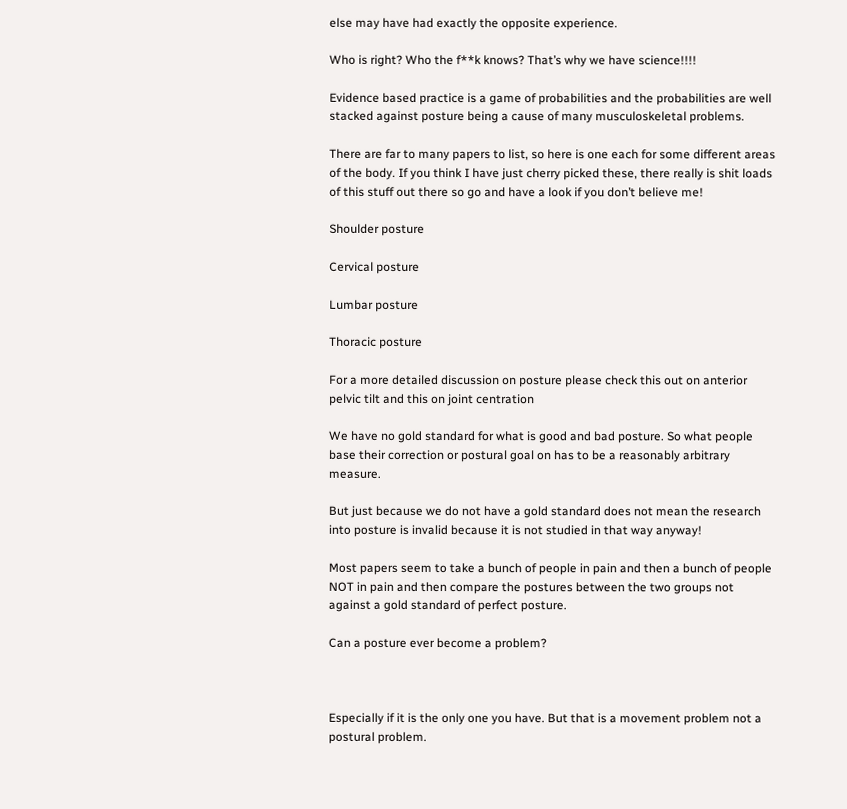else may have had exactly the opposite experience.

Who is right? Who the f**k knows? That’s why we have science!!!!

Evidence based practice is a game of probabilities and the probabilities are well stacked against posture being a cause of many musculoskeletal problems.

There are far to many papers to list, so here is one each for some different areas of the body. If you think I have just cherry picked these, there really is shit loads of this stuff out there so go and have a look if you don’t believe me!

Shoulder posture

Cervical posture

Lumbar posture

Thoracic posture

For a more detailed discussion on posture please check this out on anterior pelvic tilt and this on joint centration

We have no gold standard for what is good and bad posture. So what people base their correction or postural goal on has to be a reasonably arbitrary measure.

But just because we do not have a gold standard does not mean the research into posture is invalid because it is not studied in that way anyway!

Most papers seem to take a bunch of people in pain and then a bunch of people NOT in pain and then compare the postures between the two groups not against a gold standard of perfect posture.

Can a posture ever become a problem?



Especially if it is the only one you have. But that is a movement problem not a postural problem.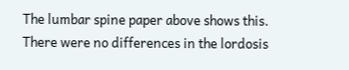The lumbar spine paper above shows this. There were no differences in the lordosis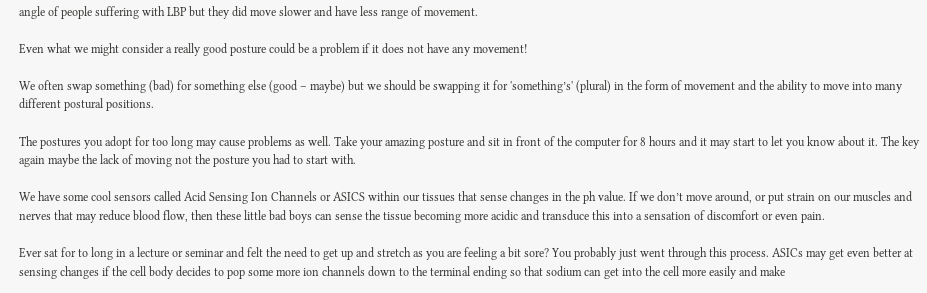angle of people suffering with LBP but they did move slower and have less range of movement.

Even what we might consider a really good posture could be a problem if it does not have any movement!

We often swap something (bad) for something else (good – maybe) but we should be swapping it for 'something’s' (plural) in the form of movement and the ability to move into many different postural positions.

The postures you adopt for too long may cause problems as well. Take your amazing posture and sit in front of the computer for 8 hours and it may start to let you know about it. The key again maybe the lack of moving not the posture you had to start with.

We have some cool sensors called Acid Sensing Ion Channels or ASICS within our tissues that sense changes in the ph value. If we don’t move around, or put strain on our muscles and nerves that may reduce blood flow, then these little bad boys can sense the tissue becoming more acidic and transduce this into a sensation of discomfort or even pain.

Ever sat for to long in a lecture or seminar and felt the need to get up and stretch as you are feeling a bit sore? You probably just went through this process. ASICs may get even better at sensing changes if the cell body decides to pop some more ion channels down to the terminal ending so that sodium can get into the cell more easily and make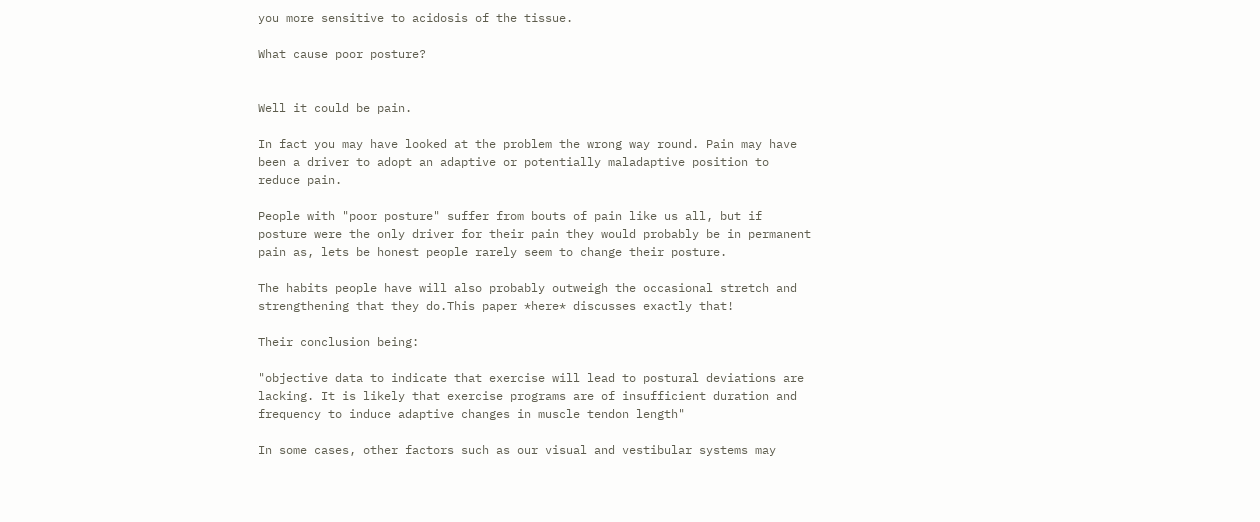you more sensitive to acidosis of the tissue.

What cause poor posture?


Well it could be pain.

In fact you may have looked at the problem the wrong way round. Pain may have been a driver to adopt an adaptive or potentially maladaptive position to reduce pain.

People with "poor posture" suffer from bouts of pain like us all, but if posture were the only driver for their pain they would probably be in permanent pain as, lets be honest people rarely seem to change their posture.

The habits people have will also probably outweigh the occasional stretch and strengthening that they do.This paper *here* discusses exactly that!

Their conclusion being:

"objective data to indicate that exercise will lead to postural deviations are lacking. It is likely that exercise programs are of insufficient duration and frequency to induce adaptive changes in muscle tendon length"

In some cases, other factors such as our visual and vestibular systems may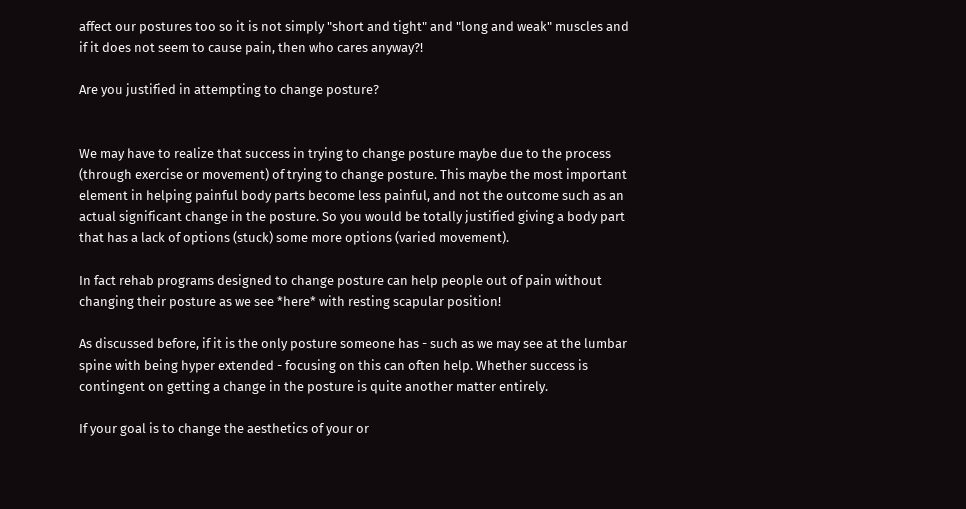affect our postures too so it is not simply "short and tight" and "long and weak" muscles and if it does not seem to cause pain, then who cares anyway?!

Are you justified in attempting to change posture?


We may have to realize that success in trying to change posture maybe due to the process (through exercise or movement) of trying to change posture. This maybe the most important element in helping painful body parts become less painful, and not the outcome such as an actual significant change in the posture. So you would be totally justified giving a body part that has a lack of options (stuck) some more options (varied movement).

In fact rehab programs designed to change posture can help people out of pain without changing their posture as we see *here* with resting scapular position!

As discussed before, if it is the only posture someone has - such as we may see at the lumbar spine with being hyper extended - focusing on this can often help. Whether success is contingent on getting a change in the posture is quite another matter entirely.

If your goal is to change the aesthetics of your or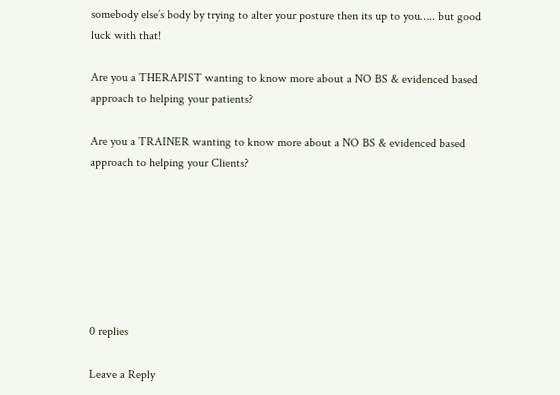somebody else’s body by trying to alter your posture then its up to you….. but good luck with that!

Are you a THERAPIST wanting to know more about a NO BS & evidenced based approach to helping your patients?

Are you a TRAINER wanting to know more about a NO BS & evidenced based approach to helping your Clients?







0 replies

Leave a Reply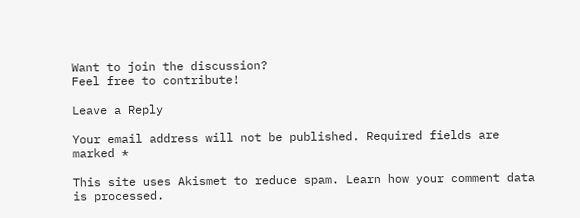Want to join the discussion?
Feel free to contribute!

Leave a Reply

Your email address will not be published. Required fields are marked *

This site uses Akismet to reduce spam. Learn how your comment data is processed.